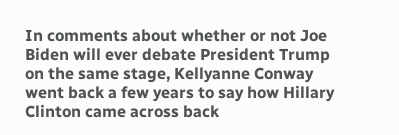In comments about whether or not Joe Biden will ever debate President Trump on the same stage, Kellyanne Conway went back a few years to say how Hillary Clinton came across back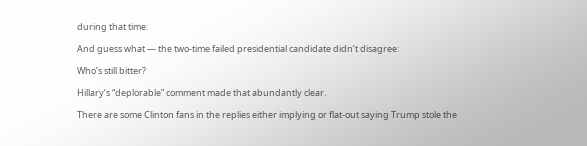during that time:

And guess what — the two-time failed presidential candidate didn’t disagree:

Who’s still bitter?

Hillary’s “deplorable” comment made that abundantly clear.

There are some Clinton fans in the replies either implying or flat-out saying Trump stole the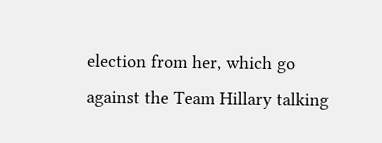election from her, which go against the Team Hillary talking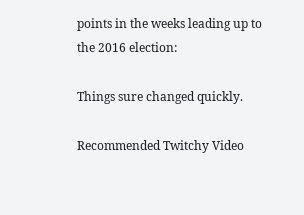points in the weeks leading up to the 2016 election:

Things sure changed quickly.

Recommended Twitchy Video